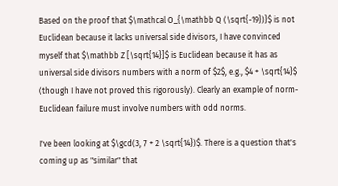Based on the proof that $\mathcal O_{\mathbb Q (\sqrt{-19})}$ is not Euclidean because it lacks universal side divisors, I have convinced myself that $\mathbb Z [\sqrt{14}]$ is Euclidean because it has as universal side divisors numbers with a norm of $2$, e.g., $4 + \sqrt{14}$ (though I have not proved this rigorously). Clearly an example of norm-Euclidean failure must involve numbers with odd norms.

I've been looking at $\gcd(3, 7 + 2 \sqrt{14})$. There is a question that's coming up as "similar" that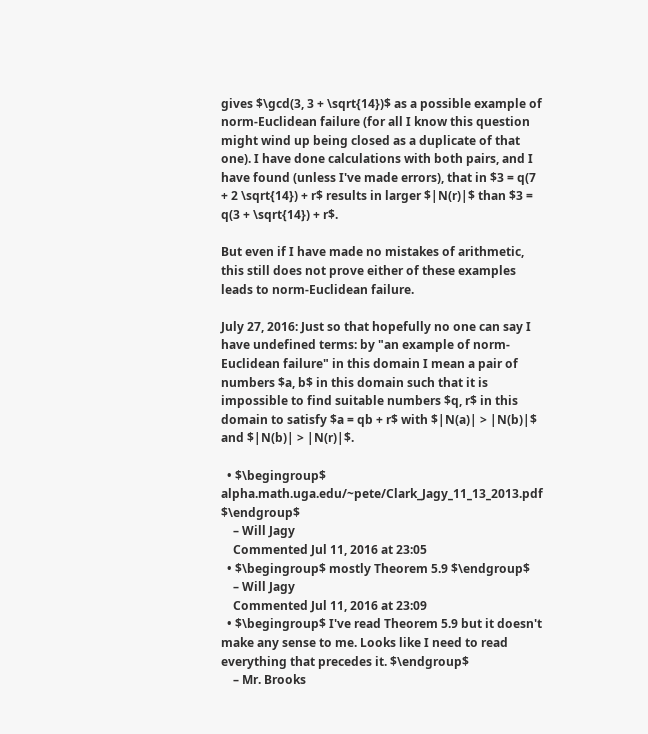gives $\gcd(3, 3 + \sqrt{14})$ as a possible example of norm-Euclidean failure (for all I know this question might wind up being closed as a duplicate of that one). I have done calculations with both pairs, and I have found (unless I've made errors), that in $3 = q(7 + 2 \sqrt{14}) + r$ results in larger $|N(r)|$ than $3 = q(3 + \sqrt{14}) + r$.

But even if I have made no mistakes of arithmetic, this still does not prove either of these examples leads to norm-Euclidean failure.

July 27, 2016: Just so that hopefully no one can say I have undefined terms: by "an example of norm-Euclidean failure" in this domain I mean a pair of numbers $a, b$ in this domain such that it is impossible to find suitable numbers $q, r$ in this domain to satisfy $a = qb + r$ with $|N(a)| > |N(b)|$ and $|N(b)| > |N(r)|$.

  • $\begingroup$ alpha.math.uga.edu/~pete/Clark_Jagy_11_13_2013.pdf $\endgroup$
    – Will Jagy
    Commented Jul 11, 2016 at 23:05
  • $\begingroup$ mostly Theorem 5.9 $\endgroup$
    – Will Jagy
    Commented Jul 11, 2016 at 23:09
  • $\begingroup$ I've read Theorem 5.9 but it doesn't make any sense to me. Looks like I need to read everything that precedes it. $\endgroup$
    – Mr. Brooks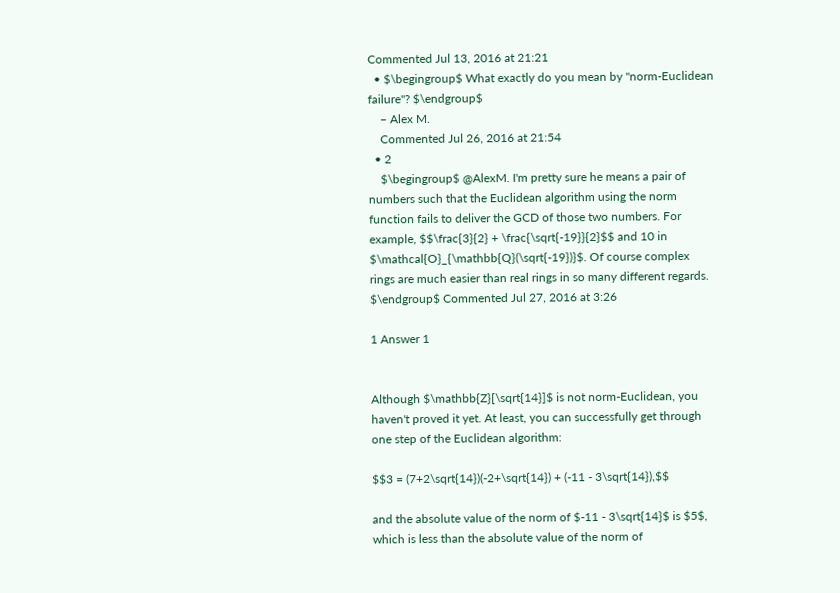Commented Jul 13, 2016 at 21:21
  • $\begingroup$ What exactly do you mean by "norm-Euclidean failure"? $\endgroup$
    – Alex M.
    Commented Jul 26, 2016 at 21:54
  • 2
    $\begingroup$ @AlexM. I'm pretty sure he means a pair of numbers such that the Euclidean algorithm using the norm function fails to deliver the GCD of those two numbers. For example, $$\frac{3}{2} + \frac{\sqrt{-19}}{2}$$ and 10 in $\mathcal{O}_{\mathbb{Q}(\sqrt{-19})}$. Of course complex rings are much easier than real rings in so many different regards. $\endgroup$ Commented Jul 27, 2016 at 3:26

1 Answer 1


Although $\mathbb{Z}[\sqrt{14}]$ is not norm-Euclidean, you haven't proved it yet. At least, you can successfully get through one step of the Euclidean algorithm:

$$3 = (7+2\sqrt{14})(-2+\sqrt{14}) + (-11 - 3\sqrt{14}),$$

and the absolute value of the norm of $-11 - 3\sqrt{14}$ is $5$, which is less than the absolute value of the norm of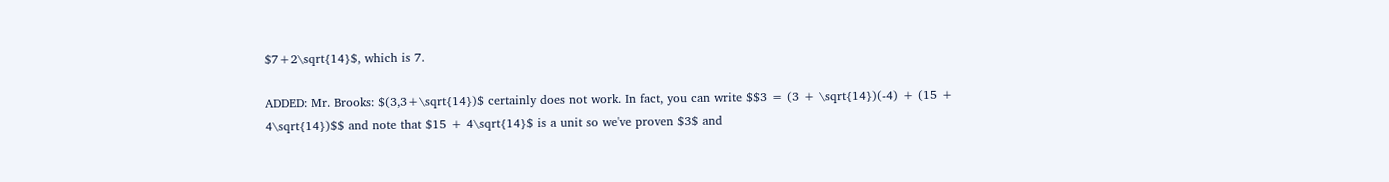$7+2\sqrt{14}$, which is 7.

ADDED: Mr. Brooks: $(3,3+\sqrt{14})$ certainly does not work. In fact, you can write $$3 = (3 + \sqrt{14})(-4) + (15 + 4\sqrt{14})$$ and note that $15 + 4\sqrt{14}$ is a unit so we've proven $3$ and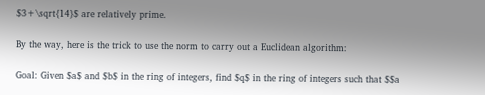$3+\sqrt{14}$ are relatively prime.

By the way, here is the trick to use the norm to carry out a Euclidean algorithm:

Goal: Given $a$ and $b$ in the ring of integers, find $q$ in the ring of integers such that $$a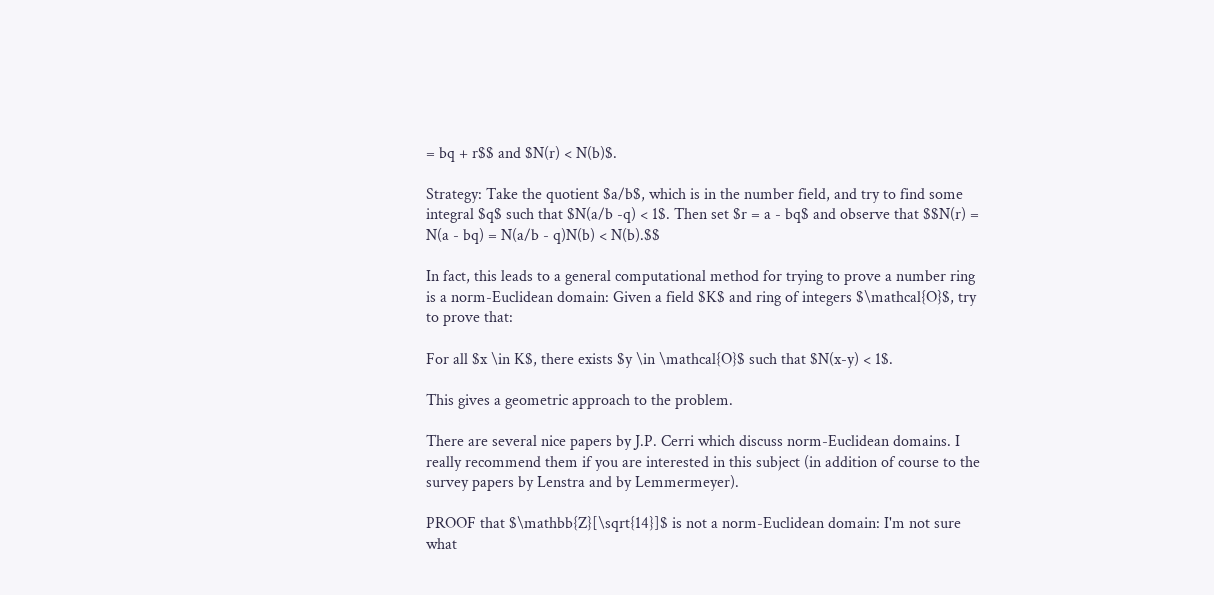= bq + r$$ and $N(r) < N(b)$.

Strategy: Take the quotient $a/b$, which is in the number field, and try to find some integral $q$ such that $N(a/b -q) < 1$. Then set $r = a - bq$ and observe that $$N(r) = N(a - bq) = N(a/b - q)N(b) < N(b).$$

In fact, this leads to a general computational method for trying to prove a number ring is a norm-Euclidean domain: Given a field $K$ and ring of integers $\mathcal{O}$, try to prove that:

For all $x \in K$, there exists $y \in \mathcal{O}$ such that $N(x-y) < 1$.

This gives a geometric approach to the problem.

There are several nice papers by J.P. Cerri which discuss norm-Euclidean domains. I really recommend them if you are interested in this subject (in addition of course to the survey papers by Lenstra and by Lemmermeyer).

PROOF that $\mathbb{Z}[\sqrt{14}]$ is not a norm-Euclidean domain: I'm not sure what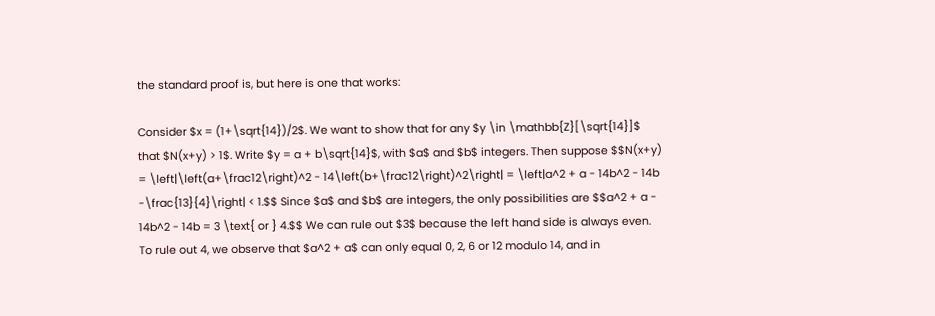the standard proof is, but here is one that works:

Consider $x = (1+\sqrt{14})/2$. We want to show that for any $y \in \mathbb{Z}[\sqrt{14}]$ that $N(x+y) > 1$. Write $y = a + b\sqrt{14}$, with $a$ and $b$ integers. Then suppose $$N(x+y) = \left|\left(a+\frac12\right)^2 - 14\left(b+\frac12\right)^2\right| = \left|a^2 + a - 14b^2 - 14b -\frac{13}{4}\right| < 1.$$ Since $a$ and $b$ are integers, the only possibilities are $$a^2 + a - 14b^2 - 14b = 3 \text{ or } 4.$$ We can rule out $3$ because the left hand side is always even. To rule out 4, we observe that $a^2 + a$ can only equal 0, 2, 6 or 12 modulo 14, and in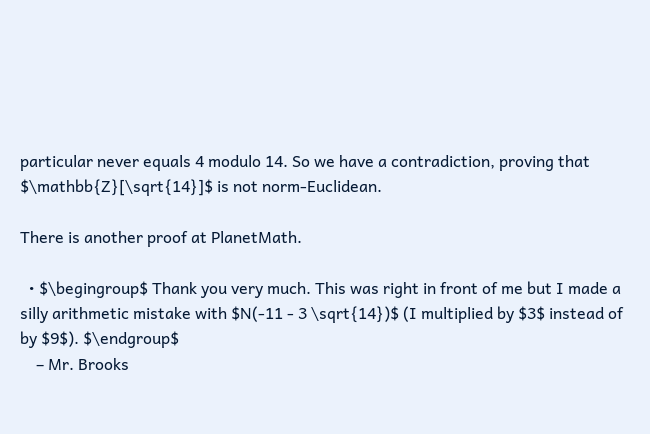particular never equals 4 modulo 14. So we have a contradiction, proving that $\mathbb{Z}[\sqrt{14}]$ is not norm-Euclidean.

There is another proof at PlanetMath.

  • $\begingroup$ Thank you very much. This was right in front of me but I made a silly arithmetic mistake with $N(-11 - 3 \sqrt{14})$ (I multiplied by $3$ instead of by $9$). $\endgroup$
    – Mr. Brooks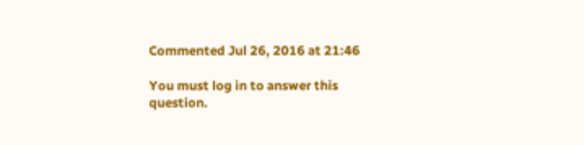Commented Jul 26, 2016 at 21:46

You must log in to answer this question.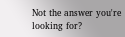Not the answer you're looking for?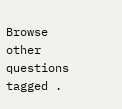Browse other questions tagged .